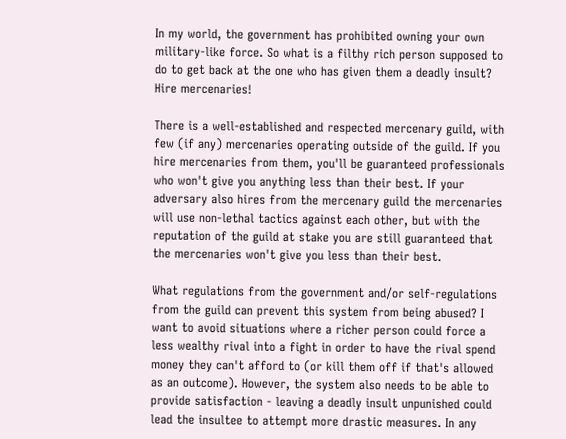In my world, the government has prohibited owning your own military-like force. So what is a filthy rich person supposed to do to get back at the one who has given them a deadly insult? Hire mercenaries!

There is a well-established and respected mercenary guild, with few (if any) mercenaries operating outside of the guild. If you hire mercenaries from them, you'll be guaranteed professionals who won't give you anything less than their best. If your adversary also hires from the mercenary guild the mercenaries will use non-lethal tactics against each other, but with the reputation of the guild at stake you are still guaranteed that the mercenaries won't give you less than their best.

What regulations from the government and/or self-regulations from the guild can prevent this system from being abused? I want to avoid situations where a richer person could force a less wealthy rival into a fight in order to have the rival spend money they can't afford to (or kill them off if that's allowed as an outcome). However, the system also needs to be able to provide satisfaction - leaving a deadly insult unpunished could lead the insultee to attempt more drastic measures. In any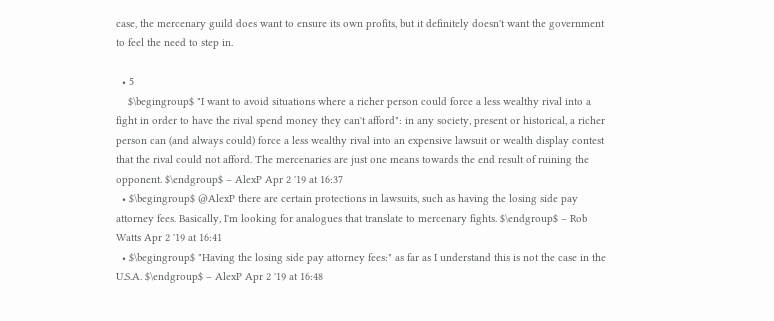case, the mercenary guild does want to ensure its own profits, but it definitely doesn't want the government to feel the need to step in.

  • 5
    $\begingroup$ "I want to avoid situations where a richer person could force a less wealthy rival into a fight in order to have the rival spend money they can't afford": in any society, present or historical, a richer person can (and always could) force a less wealthy rival into an expensive lawsuit or wealth display contest that the rival could not afford. The mercenaries are just one means towards the end result of ruining the opponent. $\endgroup$ – AlexP Apr 2 '19 at 16:37
  • $\begingroup$ @AlexP there are certain protections in lawsuits, such as having the losing side pay attorney fees. Basically, I'm looking for analogues that translate to mercenary fights. $\endgroup$ – Rob Watts Apr 2 '19 at 16:41
  • $\begingroup$ "Having the losing side pay attorney fees:" as far as I understand this is not the case in the U.S.A. $\endgroup$ – AlexP Apr 2 '19 at 16:48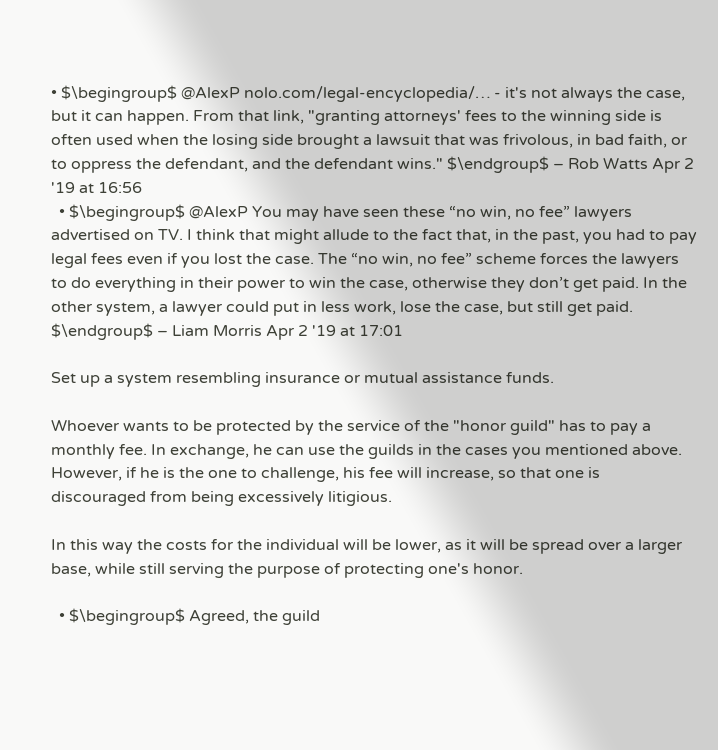• $\begingroup$ @AlexP nolo.com/legal-encyclopedia/… - it's not always the case, but it can happen. From that link, "granting attorneys' fees to the winning side is often used when the losing side brought a lawsuit that was frivolous, in bad faith, or to oppress the defendant, and the defendant wins." $\endgroup$ – Rob Watts Apr 2 '19 at 16:56
  • $\begingroup$ @AlexP You may have seen these “no win, no fee” lawyers advertised on TV. I think that might allude to the fact that, in the past, you had to pay legal fees even if you lost the case. The “no win, no fee” scheme forces the lawyers to do everything in their power to win the case, otherwise they don’t get paid. In the other system, a lawyer could put in less work, lose the case, but still get paid. $\endgroup$ – Liam Morris Apr 2 '19 at 17:01

Set up a system resembling insurance or mutual assistance funds.

Whoever wants to be protected by the service of the "honor guild" has to pay a monthly fee. In exchange, he can use the guilds in the cases you mentioned above. However, if he is the one to challenge, his fee will increase, so that one is discouraged from being excessively litigious.

In this way the costs for the individual will be lower, as it will be spread over a larger base, while still serving the purpose of protecting one's honor.

  • $\begingroup$ Agreed, the guild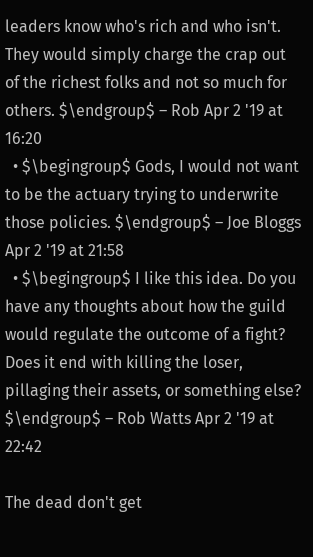leaders know who's rich and who isn't. They would simply charge the crap out of the richest folks and not so much for others. $\endgroup$ – Rob Apr 2 '19 at 16:20
  • $\begingroup$ Gods, I would not want to be the actuary trying to underwrite those policies. $\endgroup$ – Joe Bloggs Apr 2 '19 at 21:58
  • $\begingroup$ I like this idea. Do you have any thoughts about how the guild would regulate the outcome of a fight? Does it end with killing the loser, pillaging their assets, or something else? $\endgroup$ – Rob Watts Apr 2 '19 at 22:42

The dead don't get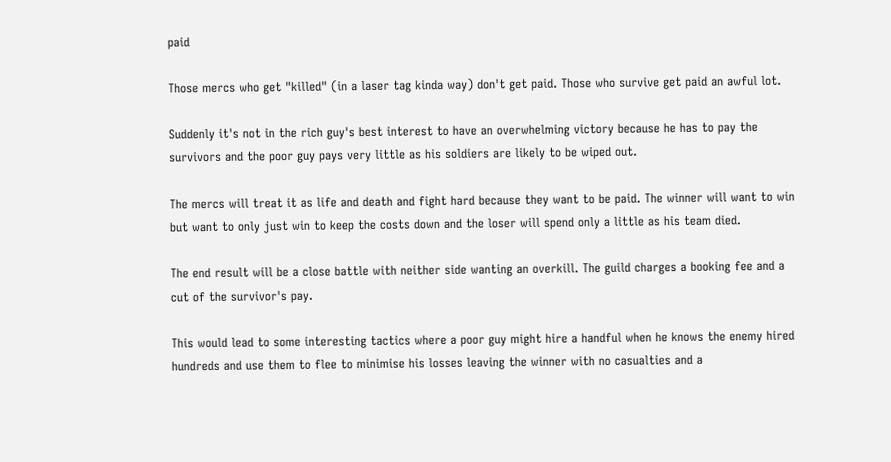paid

Those mercs who get "killed" (in a laser tag kinda way) don't get paid. Those who survive get paid an awful lot.

Suddenly it's not in the rich guy's best interest to have an overwhelming victory because he has to pay the survivors and the poor guy pays very little as his soldiers are likely to be wiped out.

The mercs will treat it as life and death and fight hard because they want to be paid. The winner will want to win but want to only just win to keep the costs down and the loser will spend only a little as his team died.

The end result will be a close battle with neither side wanting an overkill. The guild charges a booking fee and a cut of the survivor's pay.

This would lead to some interesting tactics where a poor guy might hire a handful when he knows the enemy hired hundreds and use them to flee to minimise his losses leaving the winner with no casualties and a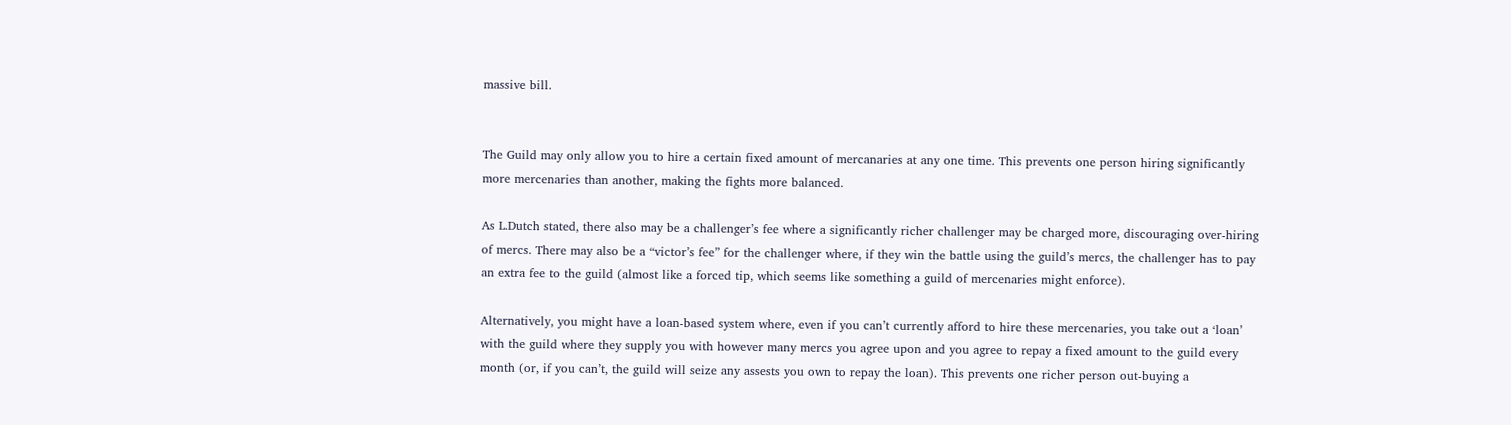massive bill.


The Guild may only allow you to hire a certain fixed amount of mercanaries at any one time. This prevents one person hiring significantly more mercenaries than another, making the fights more balanced.

As L.Dutch stated, there also may be a challenger’s fee where a significantly richer challenger may be charged more, discouraging over-hiring of mercs. There may also be a “victor’s fee” for the challenger where, if they win the battle using the guild’s mercs, the challenger has to pay an extra fee to the guild (almost like a forced tip, which seems like something a guild of mercenaries might enforce).

Alternatively, you might have a loan-based system where, even if you can’t currently afford to hire these mercenaries, you take out a ‘loan’ with the guild where they supply you with however many mercs you agree upon and you agree to repay a fixed amount to the guild every month (or, if you can’t, the guild will seize any assests you own to repay the loan). This prevents one richer person out-buying a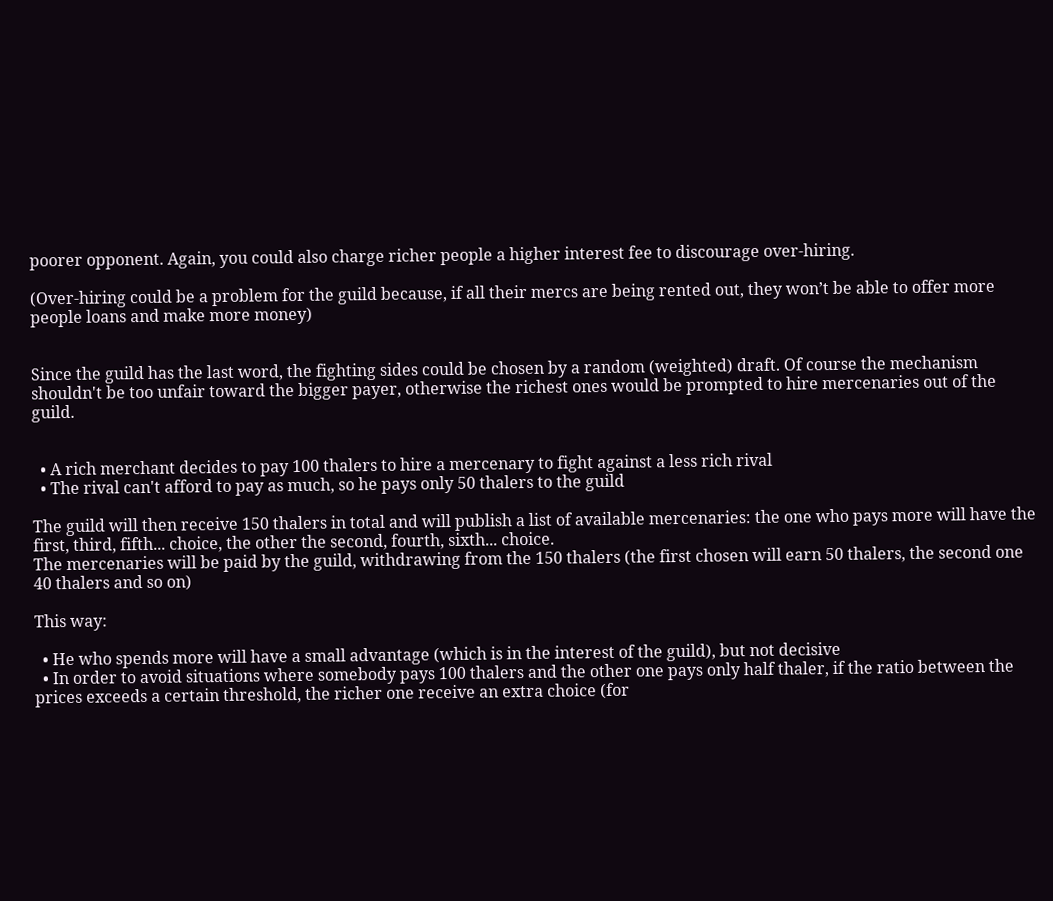poorer opponent. Again, you could also charge richer people a higher interest fee to discourage over-hiring.

(Over-hiring could be a problem for the guild because, if all their mercs are being rented out, they won’t be able to offer more people loans and make more money)


Since the guild has the last word, the fighting sides could be chosen by a random (weighted) draft. Of course the mechanism shouldn't be too unfair toward the bigger payer, otherwise the richest ones would be prompted to hire mercenaries out of the guild.


  • A rich merchant decides to pay 100 thalers to hire a mercenary to fight against a less rich rival
  • The rival can't afford to pay as much, so he pays only 50 thalers to the guild

The guild will then receive 150 thalers in total and will publish a list of available mercenaries: the one who pays more will have the first, third, fifth... choice, the other the second, fourth, sixth... choice.
The mercenaries will be paid by the guild, withdrawing from the 150 thalers (the first chosen will earn 50 thalers, the second one 40 thalers and so on)

This way:

  • He who spends more will have a small advantage (which is in the interest of the guild), but not decisive
  • In order to avoid situations where somebody pays 100 thalers and the other one pays only half thaler, if the ratio between the prices exceeds a certain threshold, the richer one receive an extra choice (for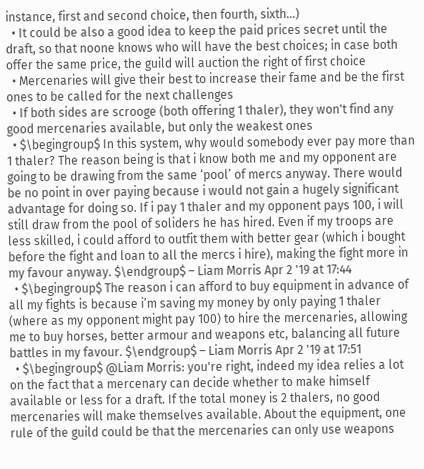instance, first and second choice, then fourth, sixth...)
  • It could be also a good idea to keep the paid prices secret until the draft, so that noone knows who will have the best choices; in case both offer the same price, the guild will auction the right of first choice
  • Mercenaries will give their best to increase their fame and be the first ones to be called for the next challenges
  • If both sides are scrooge (both offering 1 thaler), they won't find any good mercenaries available, but only the weakest ones
  • $\begingroup$ In this system, why would somebody ever pay more than 1 thaler? The reason being is that i know both me and my opponent are going to be drawing from the same ‘pool’ of mercs anyway. There would be no point in over paying because i would not gain a hugely significant advantage for doing so. If i pay 1 thaler and my opponent pays 100, i will still draw from the pool of soliders he has hired. Even if my troops are less skilled, i could afford to outfit them with better gear (which i bought before the fight and loan to all the mercs i hire), making the fight more in my favour anyway. $\endgroup$ – Liam Morris Apr 2 '19 at 17:44
  • $\begingroup$ The reason i can afford to buy equipment in advance of all my fights is because i’m saving my money by only paying 1 thaler (where as my opponent might pay 100) to hire the mercenaries, allowing me to buy horses, better armour and weapons etc, balancing all future battles in my favour. $\endgroup$ – Liam Morris Apr 2 '19 at 17:51
  • $\begingroup$ @Liam Morris: you're right, indeed my idea relies a lot on the fact that a mercenary can decide whether to make himself available or less for a draft. If the total money is 2 thalers, no good mercenaries will make themselves available. About the equipment, one rule of the guild could be that the mercenaries can only use weapons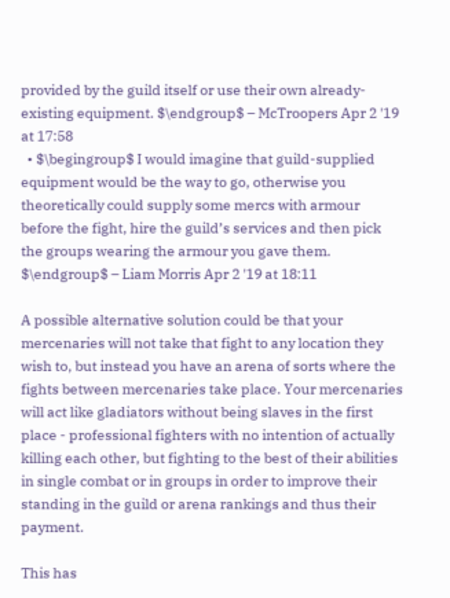provided by the guild itself or use their own already-existing equipment. $\endgroup$ – McTroopers Apr 2 '19 at 17:58
  • $\begingroup$ I would imagine that guild-supplied equipment would be the way to go, otherwise you theoretically could supply some mercs with armour before the fight, hire the guild’s services and then pick the groups wearing the armour you gave them. $\endgroup$ – Liam Morris Apr 2 '19 at 18:11

A possible alternative solution could be that your mercenaries will not take that fight to any location they wish to, but instead you have an arena of sorts where the fights between mercenaries take place. Your mercenaries will act like gladiators without being slaves in the first place - professional fighters with no intention of actually killing each other, but fighting to the best of their abilities in single combat or in groups in order to improve their standing in the guild or arena rankings and thus their payment.

This has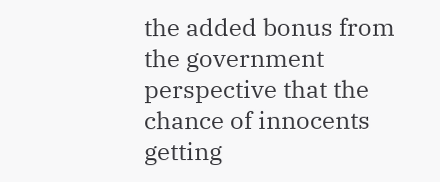the added bonus from the government perspective that the chance of innocents getting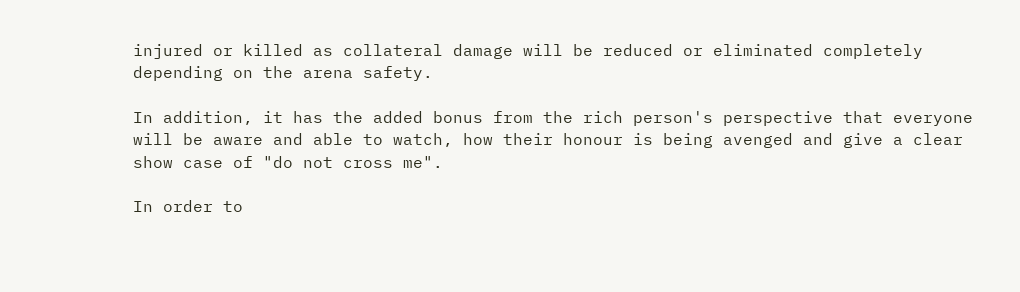injured or killed as collateral damage will be reduced or eliminated completely depending on the arena safety.

In addition, it has the added bonus from the rich person's perspective that everyone will be aware and able to watch, how their honour is being avenged and give a clear show case of "do not cross me".

In order to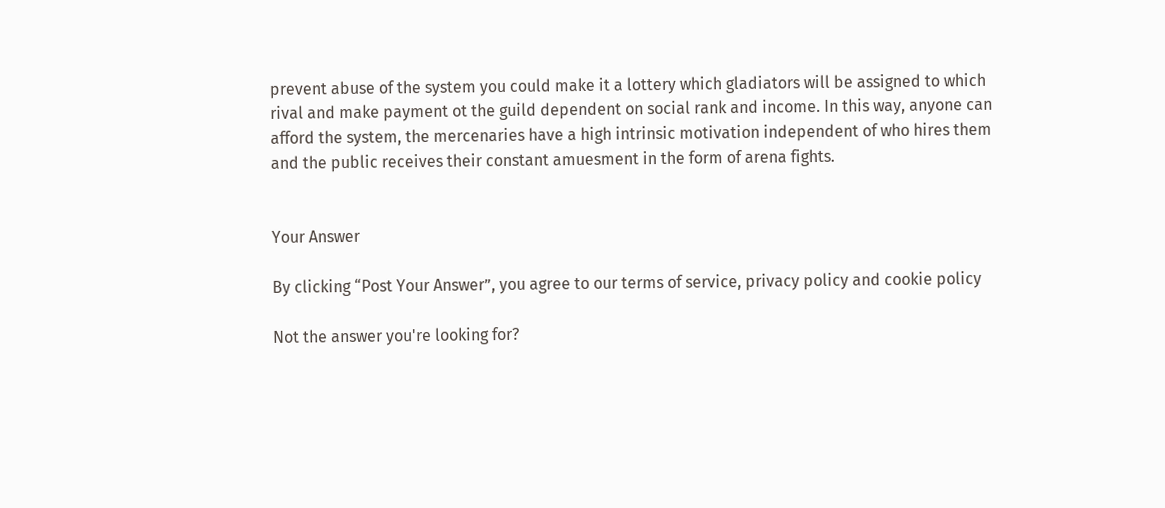prevent abuse of the system you could make it a lottery which gladiators will be assigned to which rival and make payment ot the guild dependent on social rank and income. In this way, anyone can afford the system, the mercenaries have a high intrinsic motivation independent of who hires them and the public receives their constant amuesment in the form of arena fights.


Your Answer

By clicking “Post Your Answer”, you agree to our terms of service, privacy policy and cookie policy

Not the answer you're looking for?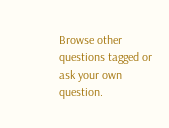Browse other questions tagged or ask your own question.